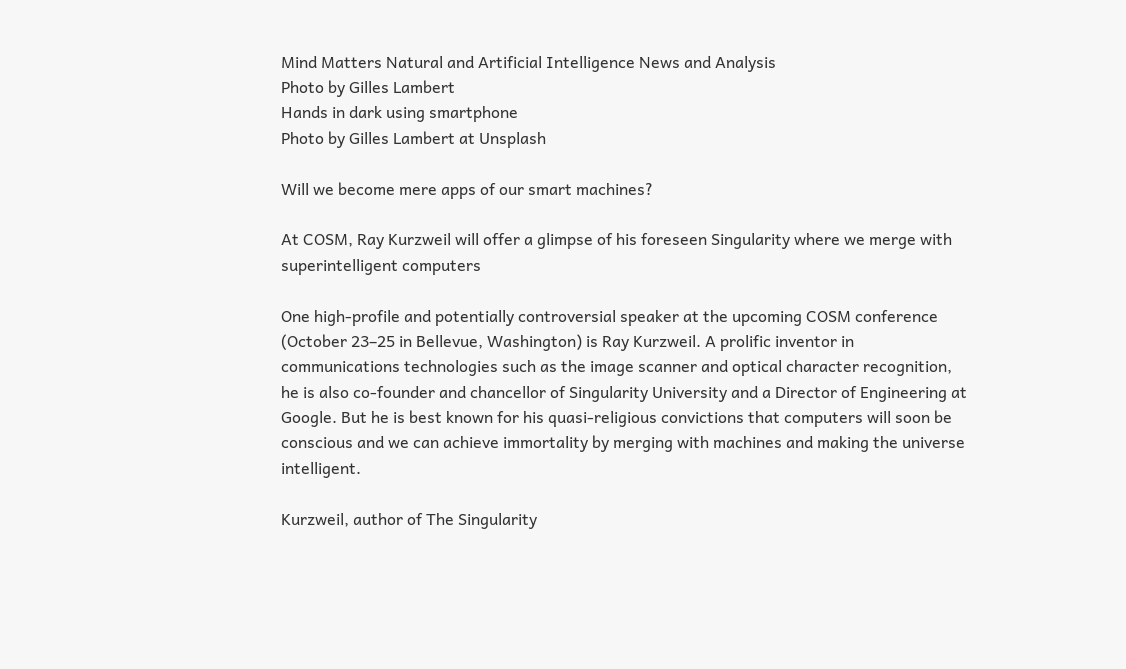Mind Matters Natural and Artificial Intelligence News and Analysis
Photo by Gilles Lambert
Hands in dark using smartphone
Photo by Gilles Lambert at Unsplash

Will we become mere apps of our smart machines?

At COSM, Ray Kurzweil will offer a glimpse of his foreseen Singularity where we merge with superintelligent computers

One high-profile and potentially controversial speaker at the upcoming COSM conference (October 23–25 in Bellevue, Washington) is Ray Kurzweil. A prolific inventor in communications technologies such as the image scanner and optical character recognition, he is also co-founder and chancellor of Singularity University and a Director of Engineering at Google. But he is best known for his quasi-religious convictions that computers will soon be conscious and we can achieve immortality by merging with machines and making the universe intelligent.

Kurzweil, author of The Singularity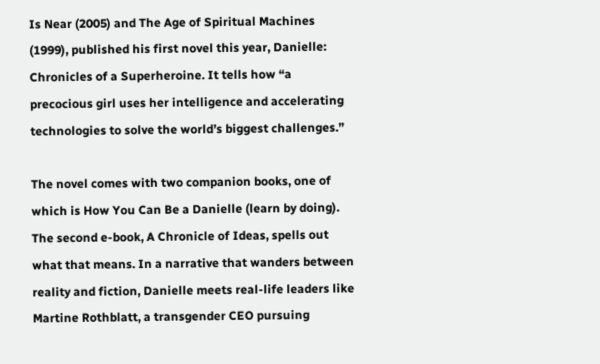Is Near (2005) and The Age of Spiritual Machines (1999), published his first novel this year, Danielle: Chronicles of a Superheroine. It tells how “a precocious girl uses her intelligence and accelerating technologies to solve the world’s biggest challenges.”

The novel comes with two companion books, one of which is How You Can Be a Danielle (learn by doing). The second e-book, A Chronicle of Ideas, spells out what that means. In a narrative that wanders between reality and fiction, Danielle meets real-life leaders like Martine Rothblatt, a transgender CEO pursuing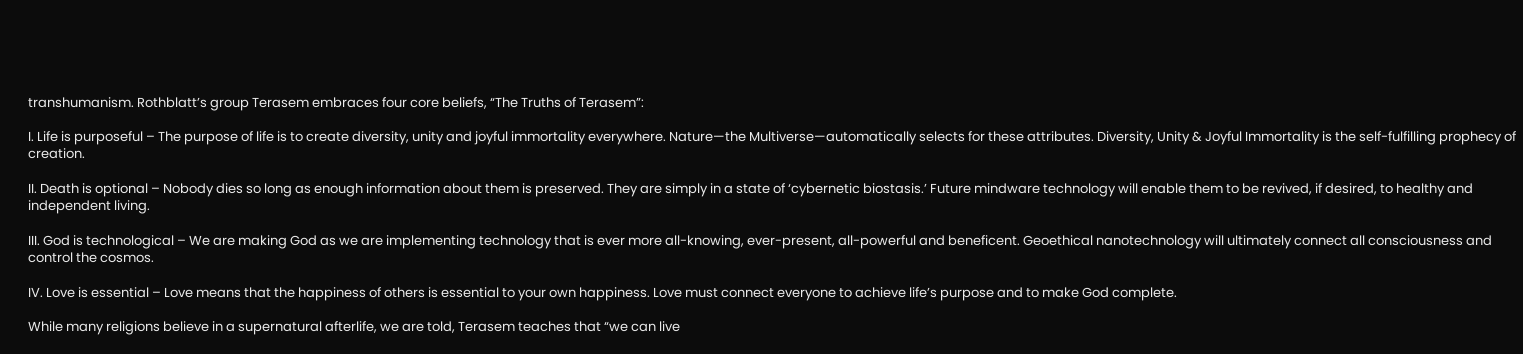transhumanism. Rothblatt’s group Terasem embraces four core beliefs, “The Truths of Terasem”:

I. Life is purposeful – The purpose of life is to create diversity, unity and joyful immortality everywhere. Nature—the Multiverse—automatically selects for these attributes. Diversity, Unity & Joyful Immortality is the self-fulfilling prophecy of creation.

II. Death is optional – Nobody dies so long as enough information about them is preserved. They are simply in a state of ‘cybernetic biostasis.’ Future mindware technology will enable them to be revived, if desired, to healthy and independent living.

III. God is technological – We are making God as we are implementing technology that is ever more all-knowing, ever-present, all-powerful and beneficent. Geoethical nanotechnology will ultimately connect all consciousness and control the cosmos.

IV. Love is essential – Love means that the happiness of others is essential to your own happiness. Love must connect everyone to achieve life’s purpose and to make God complete.

While many religions believe in a supernatural afterlife, we are told, Terasem teaches that “we can live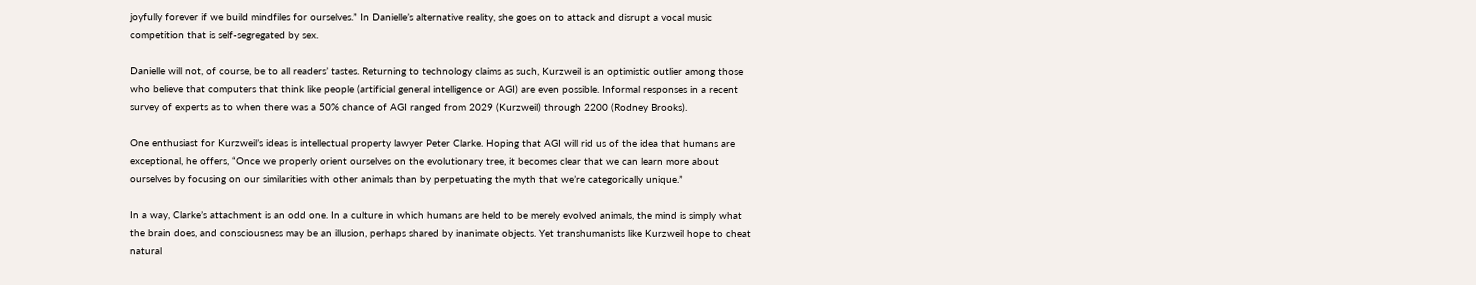joyfully forever if we build mindfiles for ourselves.” In Danielle’s alternative reality, she goes on to attack and disrupt a vocal music competition that is self-segregated by sex.

Danielle will not, of course, be to all readers’ tastes. Returning to technology claims as such, Kurzweil is an optimistic outlier among those who believe that computers that think like people (artificial general intelligence or AGI) are even possible. Informal responses in a recent survey of experts as to when there was a 50% chance of AGI ranged from 2029 (Kurzweil) through 2200 (Rodney Brooks).

One enthusiast for Kurzweil’s ideas is intellectual property lawyer Peter Clarke. Hoping that AGI will rid us of the idea that humans are exceptional, he offers, “Once we properly orient ourselves on the evolutionary tree, it becomes clear that we can learn more about ourselves by focusing on our similarities with other animals than by perpetuating the myth that we’re categorically unique.”

In a way, Clarke’s attachment is an odd one. In a culture in which humans are held to be merely evolved animals, the mind is simply what the brain does, and consciousness may be an illusion, perhaps shared by inanimate objects. Yet transhumanists like Kurzweil hope to cheat natural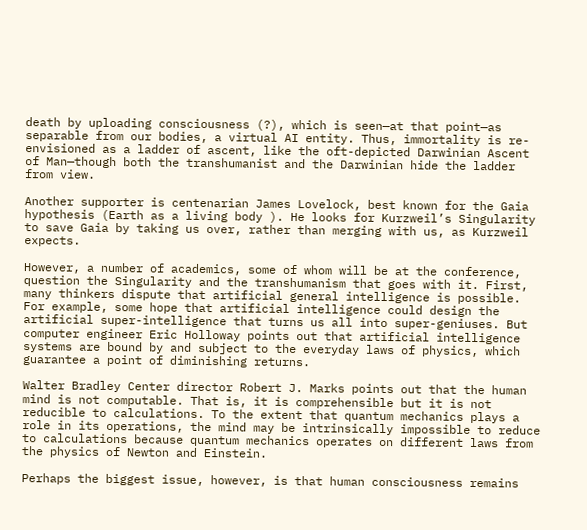death by uploading consciousness (?), which is seen—at that point—as separable from our bodies, a virtual AI entity. Thus, immortality is re-envisioned as a ladder of ascent, like the oft-depicted Darwinian Ascent of Man—though both the transhumanist and the Darwinian hide the ladder from view.

Another supporter is centenarian James Lovelock, best known for the Gaia hypothesis (Earth as a living body ). He looks for Kurzweil’s Singularity to save Gaia by taking us over, rather than merging with us, as Kurzweil expects.

However, a number of academics, some of whom will be at the conference, question the Singularity and the transhumanism that goes with it. First, many thinkers dispute that artificial general intelligence is possible. For example, some hope that artificial intelligence could design the artificial super-intelligence that turns us all into super-geniuses. But computer engineer Eric Holloway points out that artificial intelligence systems are bound by and subject to the everyday laws of physics, which guarantee a point of diminishing returns.

Walter Bradley Center director Robert J. Marks points out that the human mind is not computable. That is, it is comprehensible but it is not reducible to calculations. To the extent that quantum mechanics plays a role in its operations, the mind may be intrinsically impossible to reduce to calculations because quantum mechanics operates on different laws from the physics of Newton and Einstein.

Perhaps the biggest issue, however, is that human consciousness remains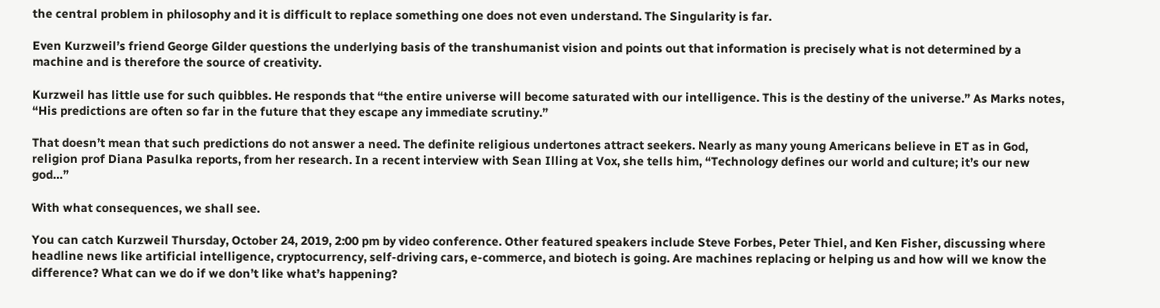the central problem in philosophy and it is difficult to replace something one does not even understand. The Singularity is far.

Even Kurzweil’s friend George Gilder questions the underlying basis of the transhumanist vision and points out that information is precisely what is not determined by a machine and is therefore the source of creativity.

Kurzweil has little use for such quibbles. He responds that “the entire universe will become saturated with our intelligence. This is the destiny of the universe.” As Marks notes, “His predictions are often so far in the future that they escape any immediate scrutiny.”

That doesn’t mean that such predictions do not answer a need. The definite religious undertones attract seekers. Nearly as many young Americans believe in ET as in God, religion prof Diana Pasulka reports, from her research. In a recent interview with Sean Illing at Vox, she tells him, “Technology defines our world and culture; it’s our new god…”

With what consequences, we shall see.

You can catch Kurzweil Thursday, October 24, 2019, 2:00 pm by video conference. Other featured speakers include Steve Forbes, Peter Thiel, and Ken Fisher, discussing where headline news like artificial intelligence, cryptocurrency, self-driving cars, e-commerce, and biotech is going. Are machines replacing or helping us and how will we know the difference? What can we do if we don’t like what’s happening?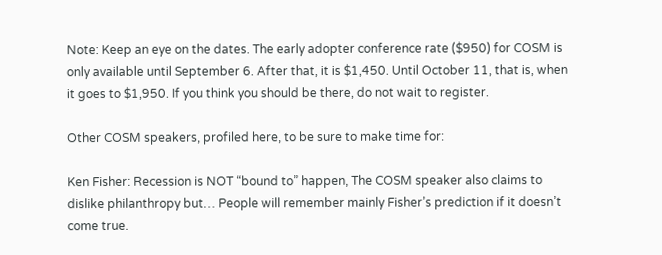Note: Keep an eye on the dates. The early adopter conference rate ($950) for COSM is only available until September 6. After that, it is $1,450. Until October 11, that is, when it goes to $1,950. If you think you should be there, do not wait to register.

Other COSM speakers, profiled here, to be sure to make time for:

Ken Fisher: Recession is NOT “bound to” happen, The COSM speaker also claims to dislike philanthropy but… People will remember mainly Fisher’s prediction if it doesn’t come true.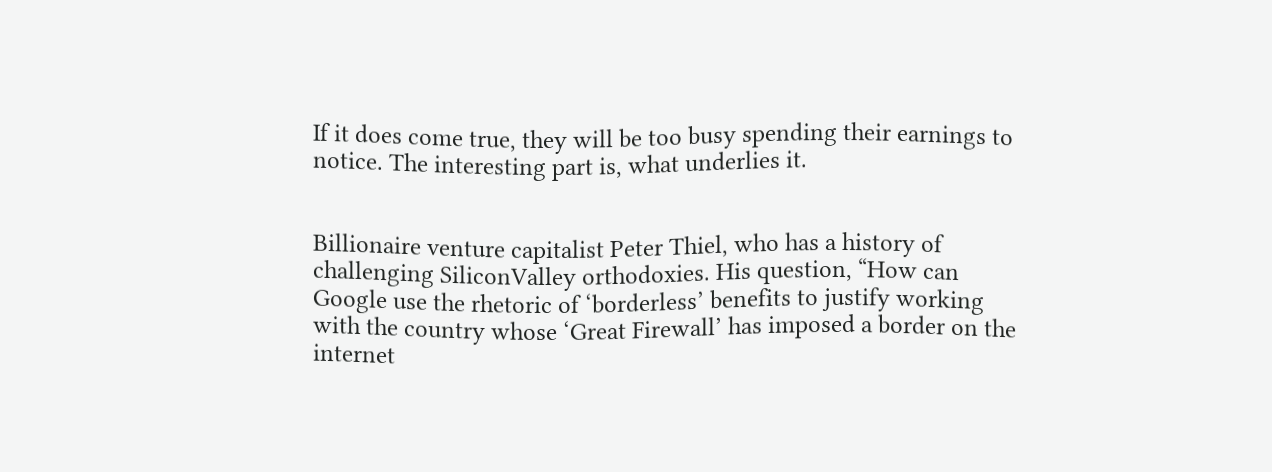If it does come true, they will be too busy spending their earnings to notice. The interesting part is, what underlies it.


Billionaire venture capitalist Peter Thiel, who has a history of challenging SiliconValley orthodoxies. His question, “How can Google use the rhetoric of ‘borderless’ benefits to justify working with the country whose ‘Great Firewall’ has imposed a border on the internet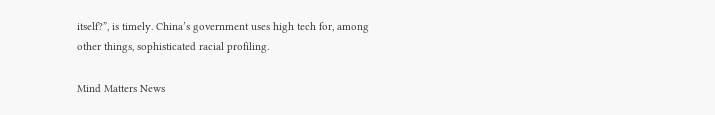itself?”, is timely. China’s government uses high tech for, among other things, sophisticated racial profiling.

Mind Matters News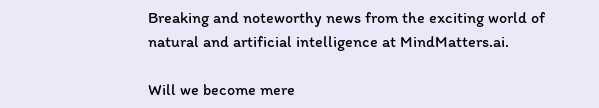Breaking and noteworthy news from the exciting world of natural and artificial intelligence at MindMatters.ai.

Will we become mere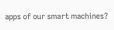apps of our smart machines?